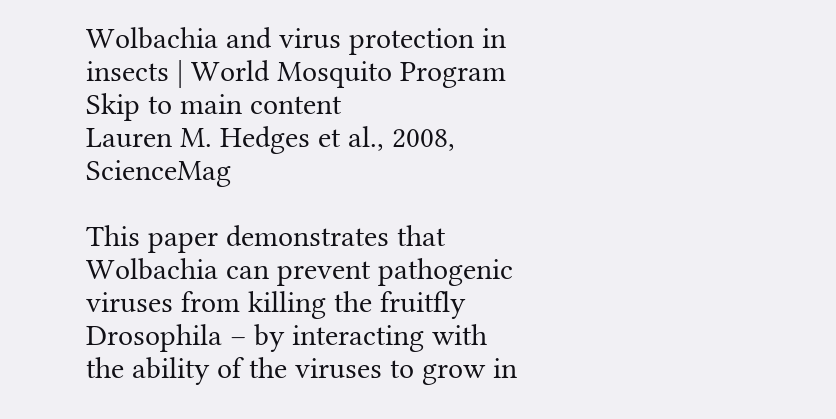Wolbachia and virus protection in insects | World Mosquito Program Skip to main content
Lauren M. Hedges et al., 2008, ScienceMag

This paper demonstrates that Wolbachia can prevent pathogenic viruses from killing the fruitfly Drosophila – by interacting with the ability of the viruses to grow in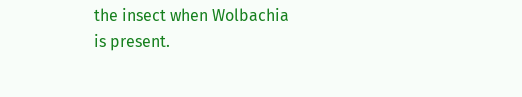the insect when Wolbachia is present.